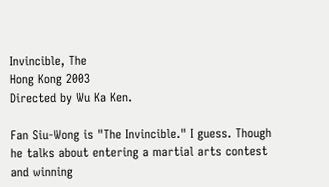Invincible, The
Hong Kong 2003
Directed by Wu Ka Ken.

Fan Siu-Wong is "The Invincible." I guess. Though he talks about entering a martial arts contest and winning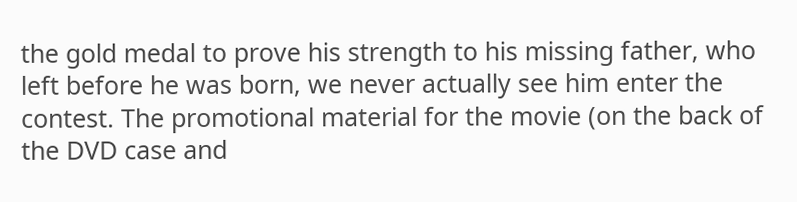the gold medal to prove his strength to his missing father, who left before he was born, we never actually see him enter the contest. The promotional material for the movie (on the back of the DVD case and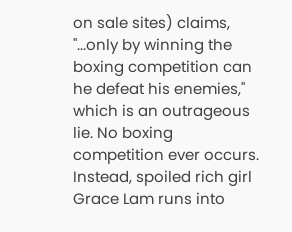on sale sites) claims, "...only by winning the boxing competition can he defeat his enemies," which is an outrageous lie. No boxing competition ever occurs. Instead, spoiled rich girl Grace Lam runs into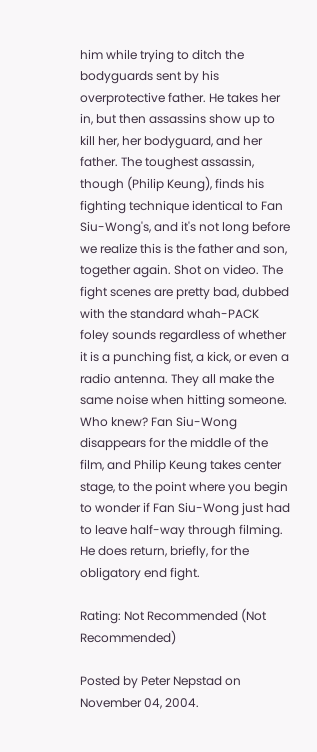him while trying to ditch the bodyguards sent by his overprotective father. He takes her in, but then assassins show up to kill her, her bodyguard, and her father. The toughest assassin, though (Philip Keung), finds his fighting technique identical to Fan Siu-Wong's, and it's not long before we realize this is the father and son, together again. Shot on video. The fight scenes are pretty bad, dubbed with the standard whah-PACK foley sounds regardless of whether it is a punching fist, a kick, or even a radio antenna. They all make the same noise when hitting someone. Who knew? Fan Siu-Wong disappears for the middle of the film, and Philip Keung takes center stage, to the point where you begin to wonder if Fan Siu-Wong just had to leave half-way through filming. He does return, briefly, for the obligatory end fight.

Rating: Not Recommended (Not Recommended)

Posted by Peter Nepstad on November 04, 2004.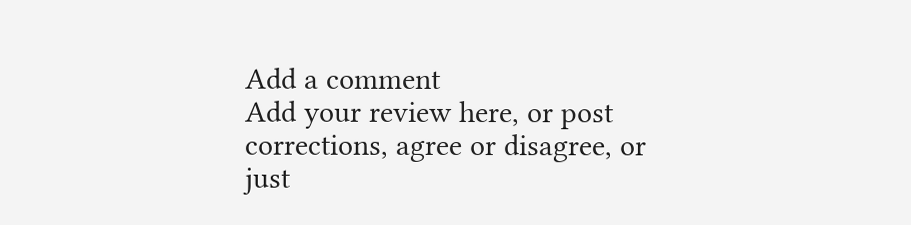Add a comment
Add your review here, or post corrections, agree or disagree, or just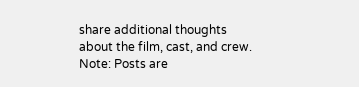share additional thoughts about the film, cast, and crew.
Note: Posts are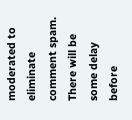moderated to eliminate comment spam. There will be some delay before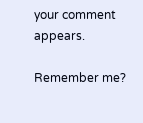your comment appears.

Remember me?